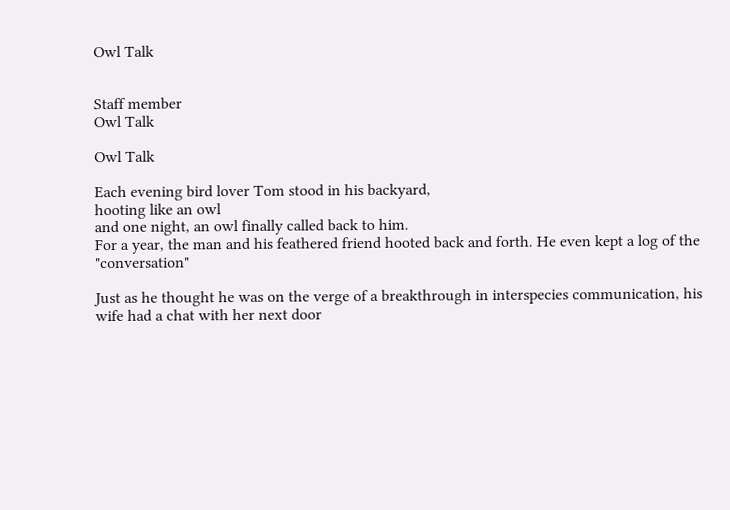Owl Talk


Staff member
Owl Talk

Owl Talk

Each evening bird lover Tom stood in his backyard,
hooting like an owl
and one night, an owl finally called back to him.
For a year, the man and his feathered friend hooted back and forth. He even kept a log of the "conversation"

Just as he thought he was on the verge of a breakthrough in interspecies communication, his wife had a chat with her next door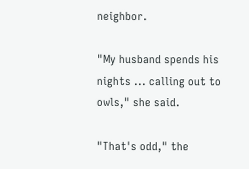neighbor.

"My husband spends his nights ... calling out to owls," she said.

"That's odd," the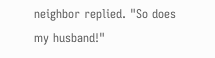neighbor replied. "So does my husband!"